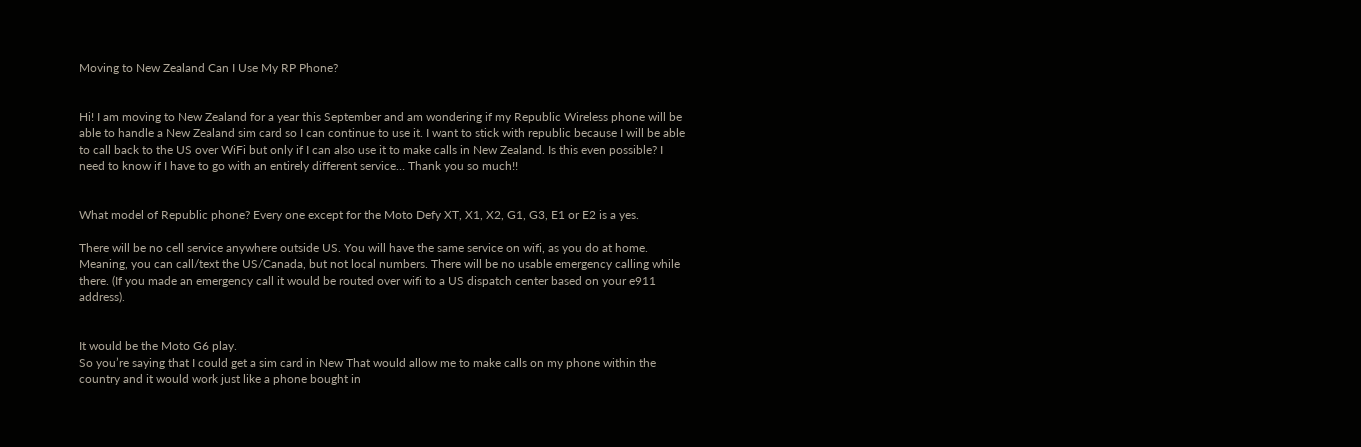Moving to New Zealand Can I Use My RP Phone?


Hi! I am moving to New Zealand for a year this September and am wondering if my Republic Wireless phone will be able to handle a New Zealand sim card so I can continue to use it. I want to stick with republic because I will be able to call back to the US over WiFi but only if I can also use it to make calls in New Zealand. Is this even possible? I need to know if I have to go with an entirely different service… Thank you so much!!


What model of Republic phone? Every one except for the Moto Defy XT, X1, X2, G1, G3, E1 or E2 is a yes.

There will be no cell service anywhere outside US. You will have the same service on wifi, as you do at home. Meaning, you can call/text the US/Canada, but not local numbers. There will be no usable emergency calling while there. (If you made an emergency call it would be routed over wifi to a US dispatch center based on your e911 address).


It would be the Moto G6 play.
So you’re saying that I could get a sim card in New That would allow me to make calls on my phone within the country and it would work just like a phone bought in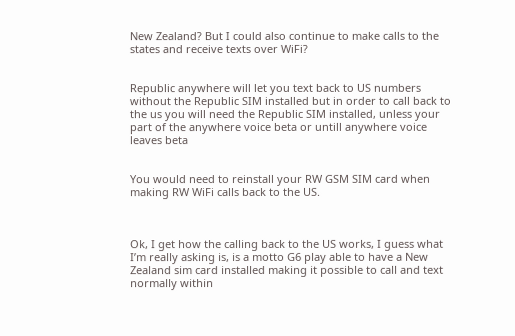New Zealand? But I could also continue to make calls to the states and receive texts over WiFi?


Republic anywhere will let you text back to US numbers without the Republic SIM installed but in order to call back to the us you will need the Republic SIM installed, unless your part of the anywhere voice beta or untill anywhere voice leaves beta


You would need to reinstall your RW GSM SIM card when making RW WiFi calls back to the US.



Ok, I get how the calling back to the US works, I guess what I’m really asking is, is a motto G6 play able to have a New Zealand sim card installed making it possible to call and text normally within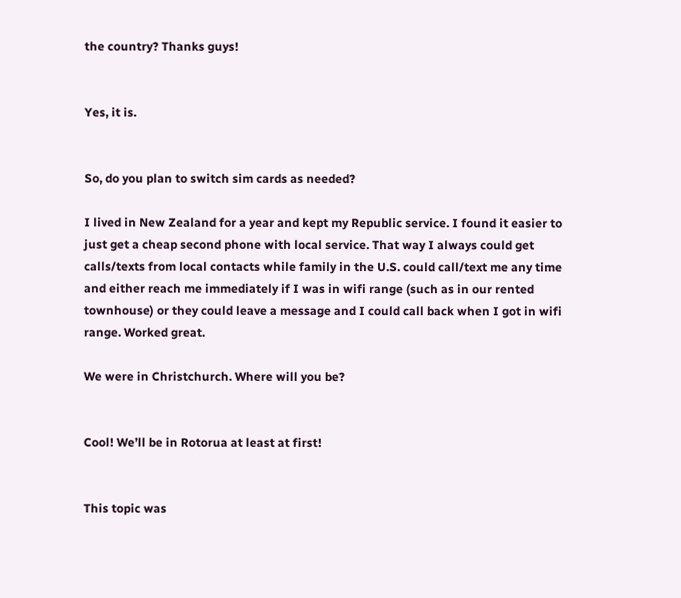the country? Thanks guys!


Yes, it is.


So, do you plan to switch sim cards as needed?

I lived in New Zealand for a year and kept my Republic service. I found it easier to just get a cheap second phone with local service. That way I always could get calls/texts from local contacts while family in the U.S. could call/text me any time and either reach me immediately if I was in wifi range (such as in our rented townhouse) or they could leave a message and I could call back when I got in wifi range. Worked great.

We were in Christchurch. Where will you be?


Cool! We’ll be in Rotorua at least at first!


This topic was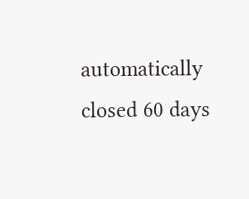automatically closed 60 days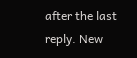after the last reply. New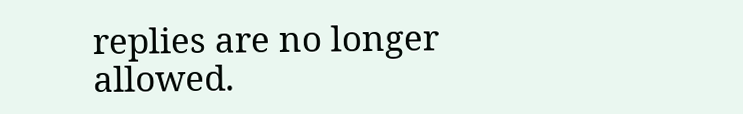replies are no longer allowed.